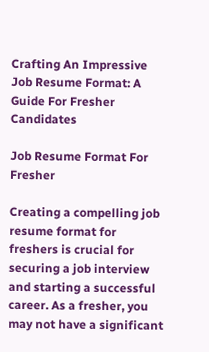Crafting An Impressive Job Resume Format: A Guide For Fresher Candidates

Job Resume Format For Fresher

Creating a compelling job resume format for freshers is crucial for securing a job interview and starting a successful career. As a fresher, you may not have a significant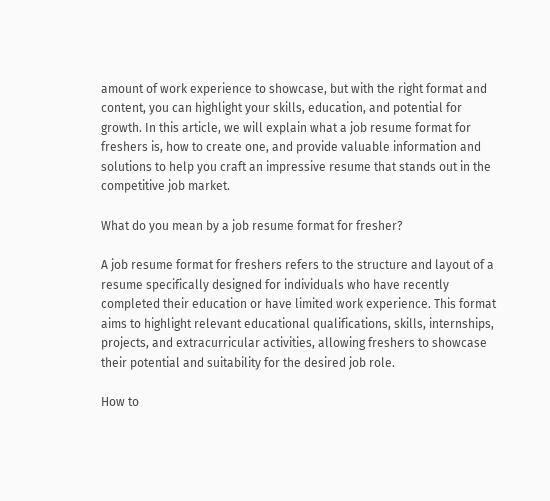amount of work experience to showcase, but with the right format and content, you can highlight your skills, education, and potential for growth. In this article, we will explain what a job resume format for freshers is, how to create one, and provide valuable information and solutions to help you craft an impressive resume that stands out in the competitive job market.

What do you mean by a job resume format for fresher?

A job resume format for freshers refers to the structure and layout of a resume specifically designed for individuals who have recently completed their education or have limited work experience. This format aims to highlight relevant educational qualifications, skills, internships, projects, and extracurricular activities, allowing freshers to showcase their potential and suitability for the desired job role.

How to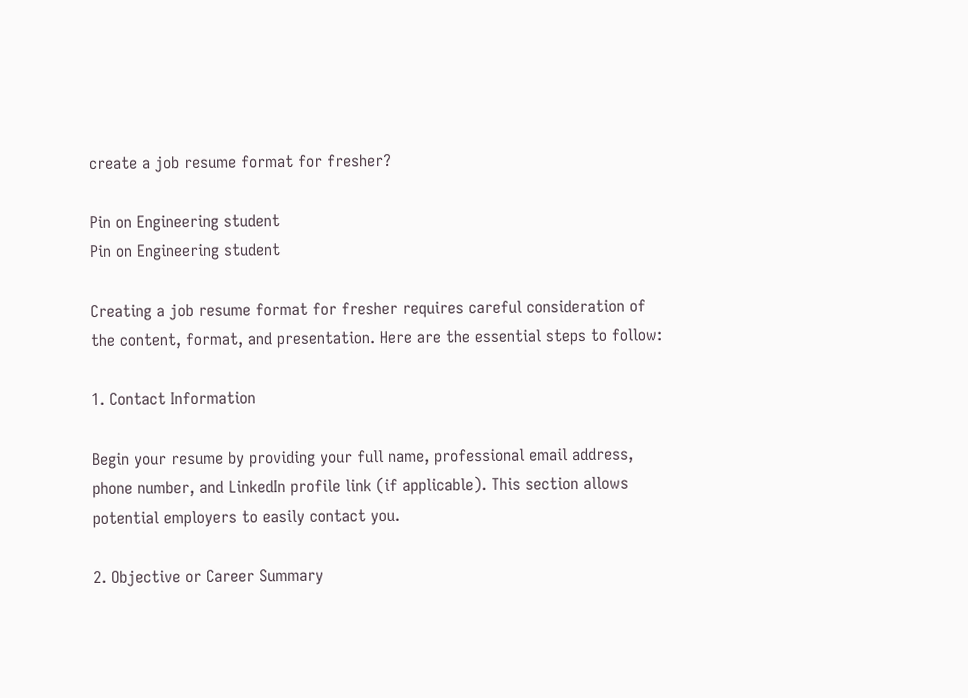create a job resume format for fresher?

Pin on Engineering student
Pin on Engineering student

Creating a job resume format for fresher requires careful consideration of the content, format, and presentation. Here are the essential steps to follow:

1. Contact Information

Begin your resume by providing your full name, professional email address, phone number, and LinkedIn profile link (if applicable). This section allows potential employers to easily contact you.

2. Objective or Career Summary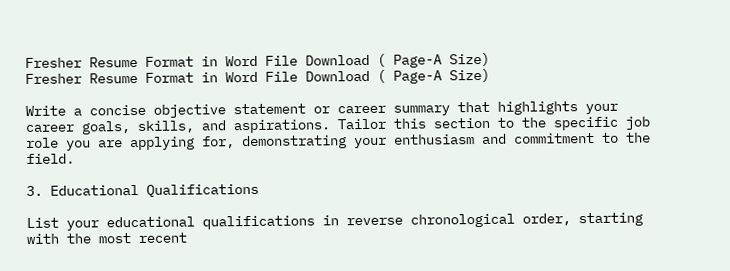Fresher Resume Format in Word File Download ( Page-A Size)
Fresher Resume Format in Word File Download ( Page-A Size)

Write a concise objective statement or career summary that highlights your career goals, skills, and aspirations. Tailor this section to the specific job role you are applying for, demonstrating your enthusiasm and commitment to the field.

3. Educational Qualifications

List your educational qualifications in reverse chronological order, starting with the most recent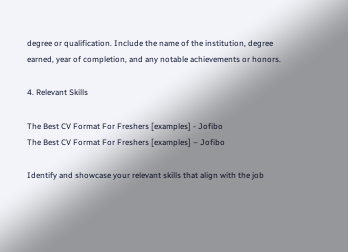degree or qualification. Include the name of the institution, degree earned, year of completion, and any notable achievements or honors.

4. Relevant Skills

The Best CV Format For Freshers [examples] - Jofibo
The Best CV Format For Freshers [examples] – Jofibo

Identify and showcase your relevant skills that align with the job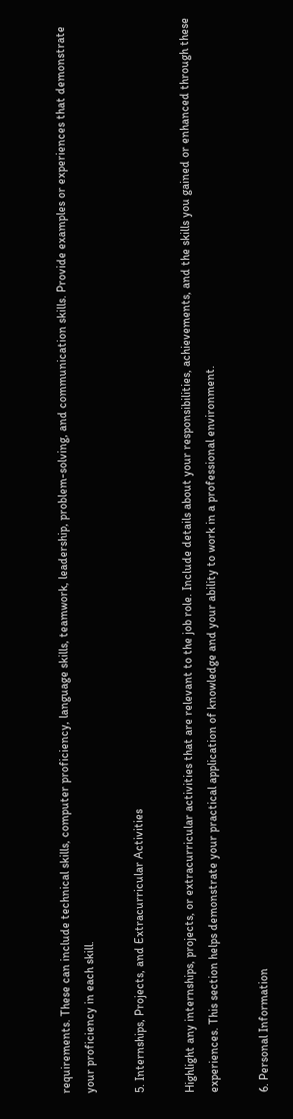requirements. These can include technical skills, computer proficiency, language skills, teamwork, leadership, problem-solving, and communication skills. Provide examples or experiences that demonstrate your proficiency in each skill.

5. Internships, Projects, and Extracurricular Activities

Highlight any internships, projects, or extracurricular activities that are relevant to the job role. Include details about your responsibilities, achievements, and the skills you gained or enhanced through these experiences. This section helps demonstrate your practical application of knowledge and your ability to work in a professional environment.

6. Personal Information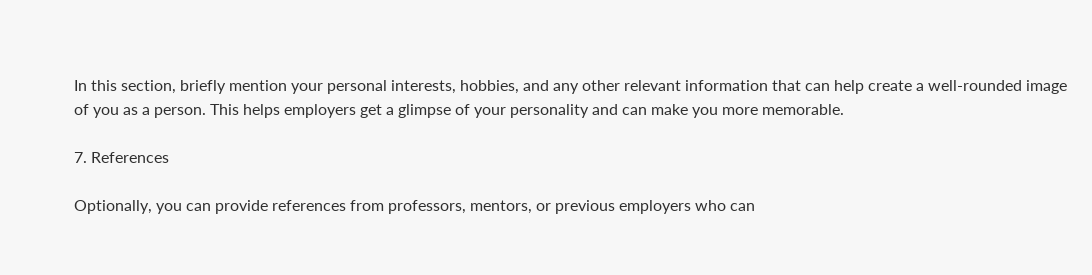In this section, briefly mention your personal interests, hobbies, and any other relevant information that can help create a well-rounded image of you as a person. This helps employers get a glimpse of your personality and can make you more memorable.

7. References

Optionally, you can provide references from professors, mentors, or previous employers who can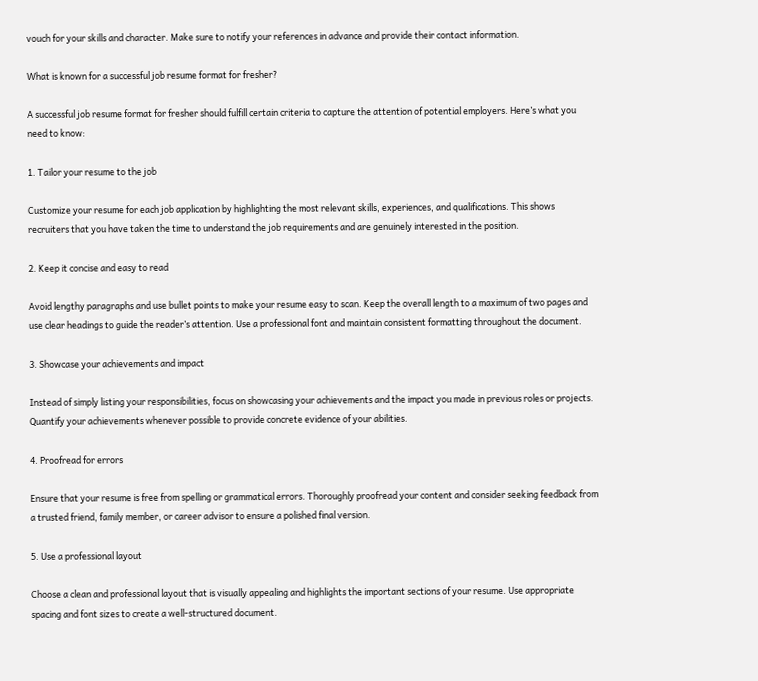vouch for your skills and character. Make sure to notify your references in advance and provide their contact information.

What is known for a successful job resume format for fresher?

A successful job resume format for fresher should fulfill certain criteria to capture the attention of potential employers. Here’s what you need to know:

1. Tailor your resume to the job

Customize your resume for each job application by highlighting the most relevant skills, experiences, and qualifications. This shows recruiters that you have taken the time to understand the job requirements and are genuinely interested in the position.

2. Keep it concise and easy to read

Avoid lengthy paragraphs and use bullet points to make your resume easy to scan. Keep the overall length to a maximum of two pages and use clear headings to guide the reader’s attention. Use a professional font and maintain consistent formatting throughout the document.

3. Showcase your achievements and impact

Instead of simply listing your responsibilities, focus on showcasing your achievements and the impact you made in previous roles or projects. Quantify your achievements whenever possible to provide concrete evidence of your abilities.

4. Proofread for errors

Ensure that your resume is free from spelling or grammatical errors. Thoroughly proofread your content and consider seeking feedback from a trusted friend, family member, or career advisor to ensure a polished final version.

5. Use a professional layout

Choose a clean and professional layout that is visually appealing and highlights the important sections of your resume. Use appropriate spacing and font sizes to create a well-structured document.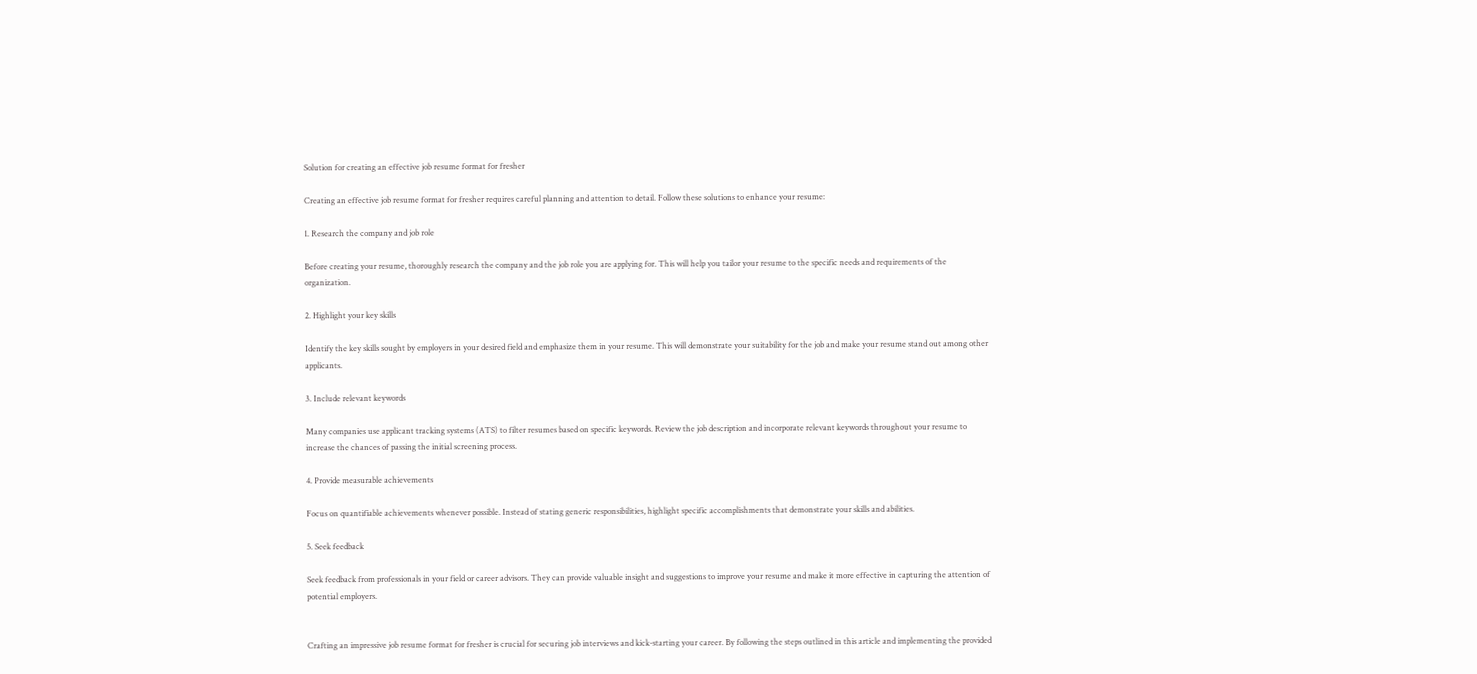Solution for creating an effective job resume format for fresher

Creating an effective job resume format for fresher requires careful planning and attention to detail. Follow these solutions to enhance your resume:

1. Research the company and job role

Before creating your resume, thoroughly research the company and the job role you are applying for. This will help you tailor your resume to the specific needs and requirements of the organization.

2. Highlight your key skills

Identify the key skills sought by employers in your desired field and emphasize them in your resume. This will demonstrate your suitability for the job and make your resume stand out among other applicants.

3. Include relevant keywords

Many companies use applicant tracking systems (ATS) to filter resumes based on specific keywords. Review the job description and incorporate relevant keywords throughout your resume to increase the chances of passing the initial screening process.

4. Provide measurable achievements

Focus on quantifiable achievements whenever possible. Instead of stating generic responsibilities, highlight specific accomplishments that demonstrate your skills and abilities.

5. Seek feedback

Seek feedback from professionals in your field or career advisors. They can provide valuable insight and suggestions to improve your resume and make it more effective in capturing the attention of potential employers.


Crafting an impressive job resume format for fresher is crucial for securing job interviews and kick-starting your career. By following the steps outlined in this article and implementing the provided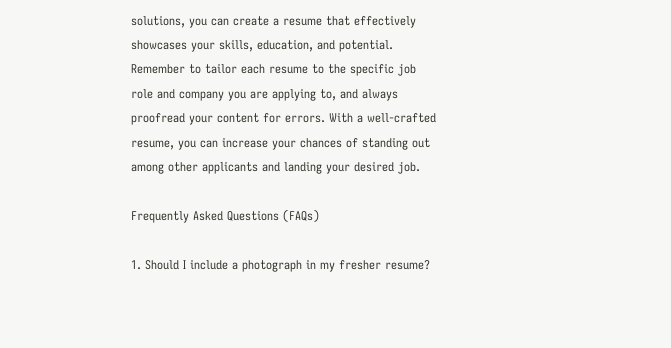solutions, you can create a resume that effectively showcases your skills, education, and potential. Remember to tailor each resume to the specific job role and company you are applying to, and always proofread your content for errors. With a well-crafted resume, you can increase your chances of standing out among other applicants and landing your desired job.

Frequently Asked Questions (FAQs)

1. Should I include a photograph in my fresher resume?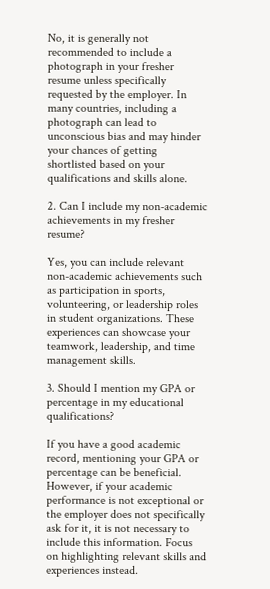No, it is generally not recommended to include a photograph in your fresher resume unless specifically requested by the employer. In many countries, including a photograph can lead to unconscious bias and may hinder your chances of getting shortlisted based on your qualifications and skills alone.

2. Can I include my non-academic achievements in my fresher resume?

Yes, you can include relevant non-academic achievements such as participation in sports, volunteering, or leadership roles in student organizations. These experiences can showcase your teamwork, leadership, and time management skills.

3. Should I mention my GPA or percentage in my educational qualifications?

If you have a good academic record, mentioning your GPA or percentage can be beneficial. However, if your academic performance is not exceptional or the employer does not specifically ask for it, it is not necessary to include this information. Focus on highlighting relevant skills and experiences instead.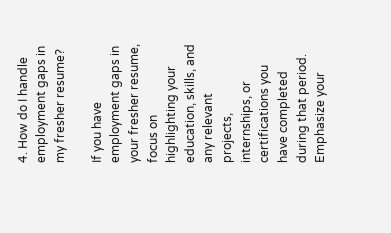4. How do I handle employment gaps in my fresher resume?

If you have employment gaps in your fresher resume, focus on highlighting your education, skills, and any relevant projects, internships, or certifications you have completed during that period. Emphasize your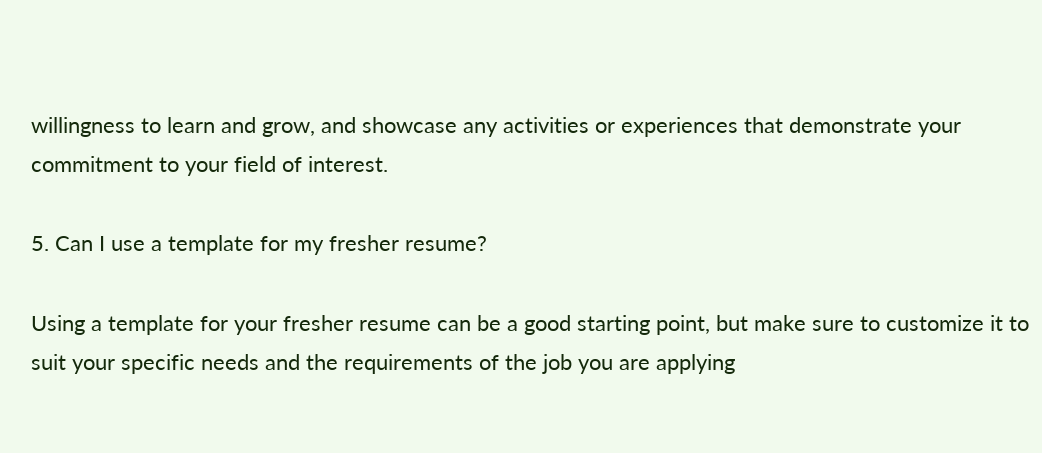willingness to learn and grow, and showcase any activities or experiences that demonstrate your commitment to your field of interest.

5. Can I use a template for my fresher resume?

Using a template for your fresher resume can be a good starting point, but make sure to customize it to suit your specific needs and the requirements of the job you are applying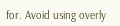for. Avoid using overly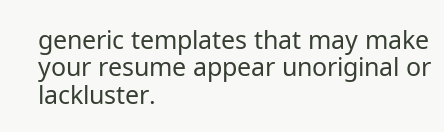generic templates that may make your resume appear unoriginal or lackluster.